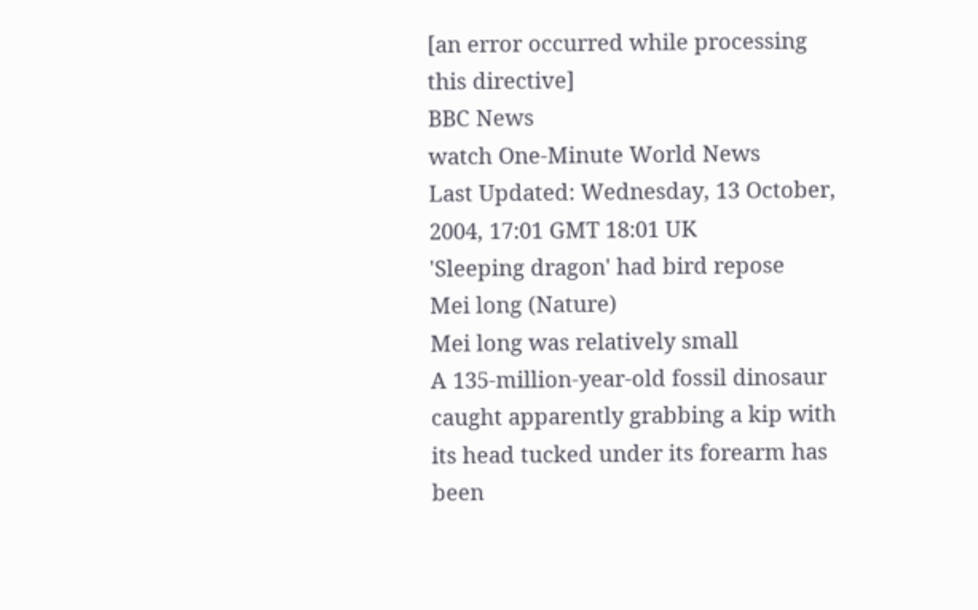[an error occurred while processing this directive]
BBC News
watch One-Minute World News
Last Updated: Wednesday, 13 October, 2004, 17:01 GMT 18:01 UK
'Sleeping dragon' had bird repose
Mei long (Nature)
Mei long was relatively small
A 135-million-year-old fossil dinosaur caught apparently grabbing a kip with its head tucked under its forearm has been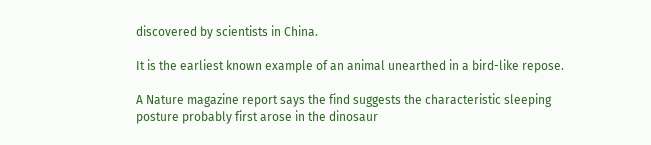discovered by scientists in China.

It is the earliest known example of an animal unearthed in a bird-like repose.

A Nature magazine report says the find suggests the characteristic sleeping posture probably first arose in the dinosaur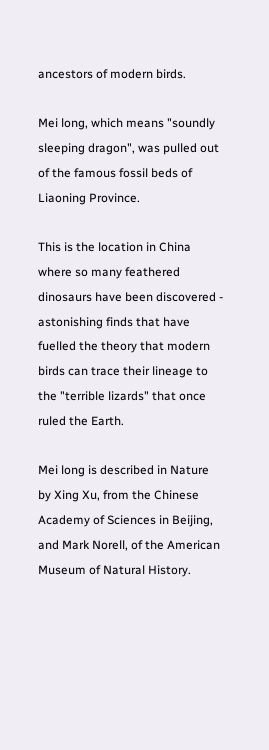ancestors of modern birds.

Mei long, which means "soundly sleeping dragon", was pulled out of the famous fossil beds of Liaoning Province.

This is the location in China where so many feathered dinosaurs have been discovered - astonishing finds that have fuelled the theory that modern birds can trace their lineage to the "terrible lizards" that once ruled the Earth.

Mei long is described in Nature by Xing Xu, from the Chinese Academy of Sciences in Beijing, and Mark Norell, of the American Museum of Natural History.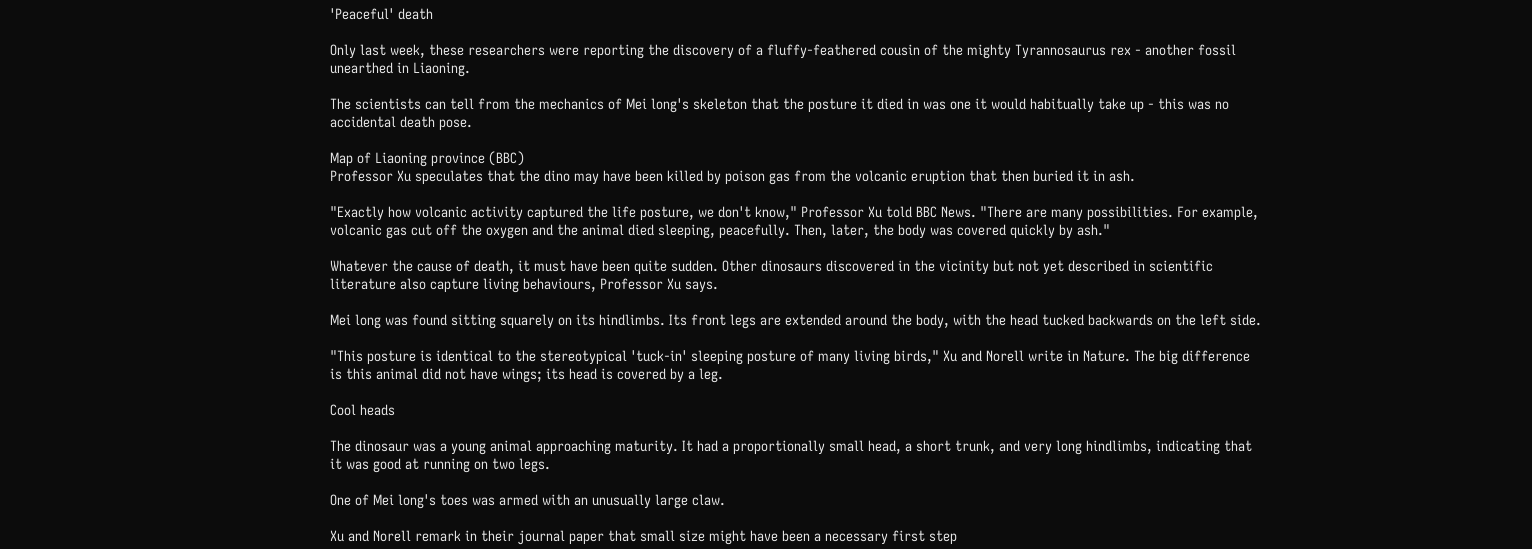'Peaceful' death

Only last week, these researchers were reporting the discovery of a fluffy-feathered cousin of the mighty Tyrannosaurus rex - another fossil unearthed in Liaoning.

The scientists can tell from the mechanics of Mei long's skeleton that the posture it died in was one it would habitually take up - this was no accidental death pose.

Map of Liaoning province (BBC)
Professor Xu speculates that the dino may have been killed by poison gas from the volcanic eruption that then buried it in ash.

"Exactly how volcanic activity captured the life posture, we don't know," Professor Xu told BBC News. "There are many possibilities. For example, volcanic gas cut off the oxygen and the animal died sleeping, peacefully. Then, later, the body was covered quickly by ash."

Whatever the cause of death, it must have been quite sudden. Other dinosaurs discovered in the vicinity but not yet described in scientific literature also capture living behaviours, Professor Xu says.

Mei long was found sitting squarely on its hindlimbs. Its front legs are extended around the body, with the head tucked backwards on the left side.

"This posture is identical to the stereotypical 'tuck-in' sleeping posture of many living birds," Xu and Norell write in Nature. The big difference is this animal did not have wings; its head is covered by a leg.

Cool heads

The dinosaur was a young animal approaching maturity. It had a proportionally small head, a short trunk, and very long hindlimbs, indicating that it was good at running on two legs.

One of Mei long's toes was armed with an unusually large claw.

Xu and Norell remark in their journal paper that small size might have been a necessary first step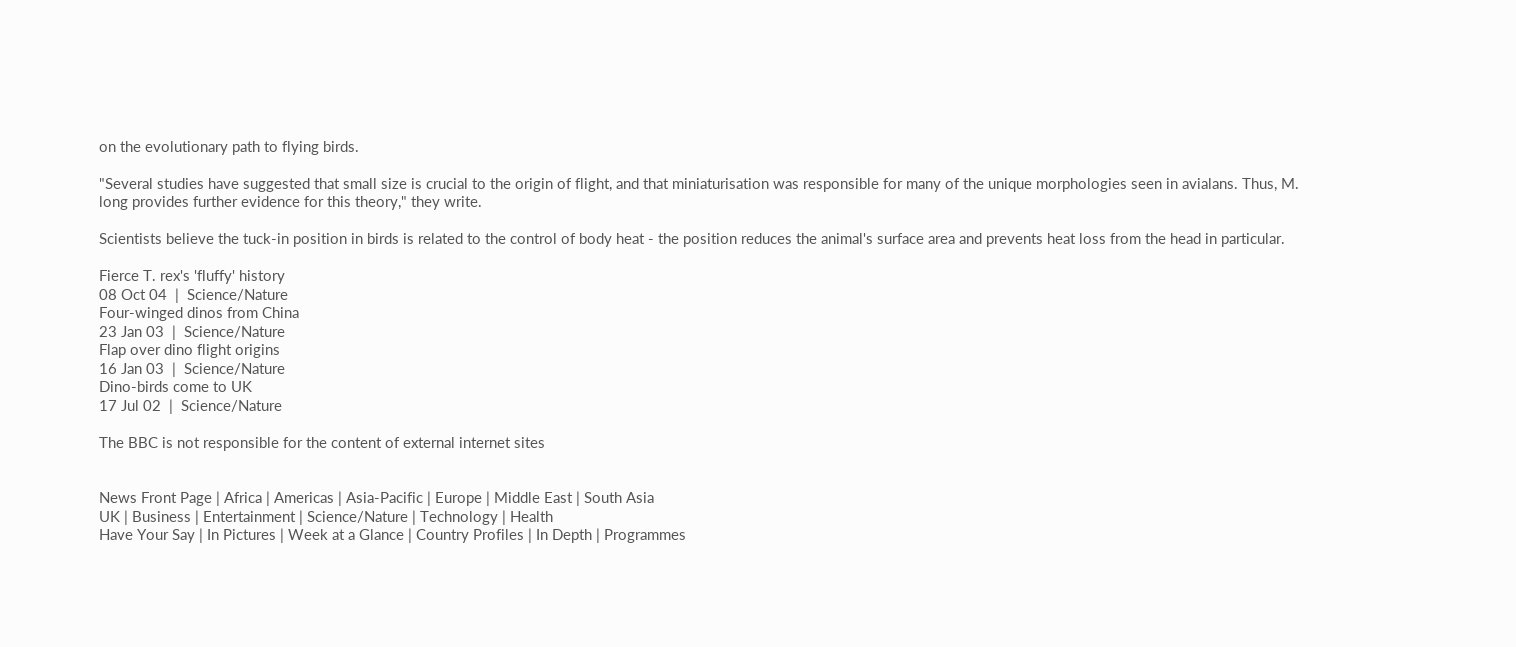on the evolutionary path to flying birds.

"Several studies have suggested that small size is crucial to the origin of flight, and that miniaturisation was responsible for many of the unique morphologies seen in avialans. Thus, M. long provides further evidence for this theory," they write.

Scientists believe the tuck-in position in birds is related to the control of body heat - the position reduces the animal's surface area and prevents heat loss from the head in particular.

Fierce T. rex's 'fluffy' history
08 Oct 04  |  Science/Nature
Four-winged dinos from China
23 Jan 03  |  Science/Nature
Flap over dino flight origins
16 Jan 03  |  Science/Nature
Dino-birds come to UK
17 Jul 02  |  Science/Nature

The BBC is not responsible for the content of external internet sites


News Front Page | Africa | Americas | Asia-Pacific | Europe | Middle East | South Asia
UK | Business | Entertainment | Science/Nature | Technology | Health
Have Your Say | In Pictures | Week at a Glance | Country Profiles | In Depth | Programmes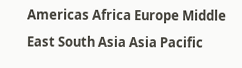Americas Africa Europe Middle East South Asia Asia Pacific